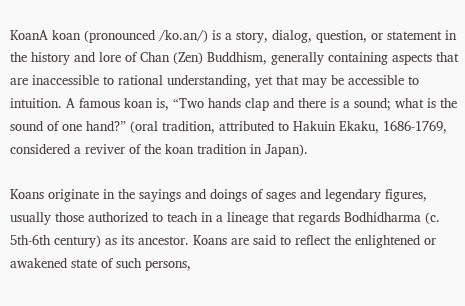KoanA koan (pronounced /ko.an/) is a story, dialog, question, or statement in the history and lore of Chan (Zen) Buddhism, generally containing aspects that are inaccessible to rational understanding, yet that may be accessible to intuition. A famous koan is, “Two hands clap and there is a sound; what is the sound of one hand?” (oral tradition, attributed to Hakuin Ekaku, 1686-1769, considered a reviver of the koan tradition in Japan).

Koans originate in the sayings and doings of sages and legendary figures, usually those authorized to teach in a lineage that regards Bodhidharma (c. 5th-6th century) as its ancestor. Koans are said to reflect the enlightened or awakened state of such persons,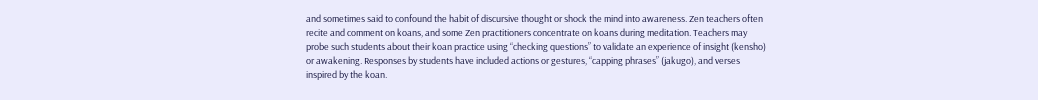and sometimes said to confound the habit of discursive thought or shock the mind into awareness. Zen teachers often recite and comment on koans, and some Zen practitioners concentrate on koans during meditation. Teachers may probe such students about their koan practice using “checking questions” to validate an experience of insight (kensho) or awakening. Responses by students have included actions or gestures, “capping phrases” (jakugo), and verses inspired by the koan.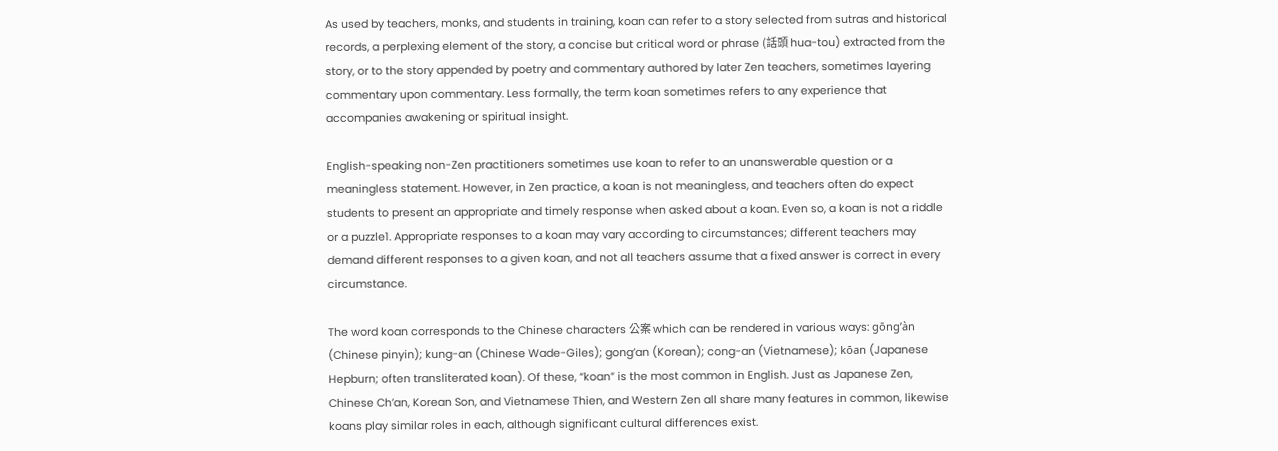As used by teachers, monks, and students in training, koan can refer to a story selected from sutras and historical records, a perplexing element of the story, a concise but critical word or phrase (話頭 hua-tou) extracted from the story, or to the story appended by poetry and commentary authored by later Zen teachers, sometimes layering commentary upon commentary. Less formally, the term koan sometimes refers to any experience that accompanies awakening or spiritual insight.

English-speaking non-Zen practitioners sometimes use koan to refer to an unanswerable question or a meaningless statement. However, in Zen practice, a koan is not meaningless, and teachers often do expect students to present an appropriate and timely response when asked about a koan. Even so, a koan is not a riddle or a puzzle1. Appropriate responses to a koan may vary according to circumstances; different teachers may demand different responses to a given koan, and not all teachers assume that a fixed answer is correct in every circumstance.

The word koan corresponds to the Chinese characters 公案 which can be rendered in various ways: gōng’àn (Chinese pinyin); kung-an (Chinese Wade-Giles); gong’an (Korean); cong-an (Vietnamese); kōan (Japanese Hepburn; often transliterated koan). Of these, “koan” is the most common in English. Just as Japanese Zen, Chinese Ch’an, Korean Son, and Vietnamese Thien, and Western Zen all share many features in common, likewise koans play similar roles in each, although significant cultural differences exist.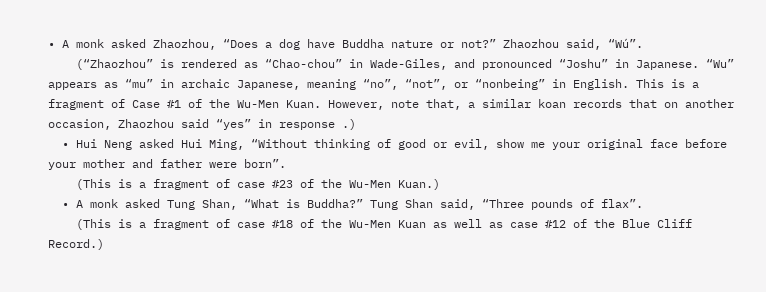• A monk asked Zhaozhou, “Does a dog have Buddha nature or not?” Zhaozhou said, “Wú”.
    (“Zhaozhou” is rendered as “Chao-chou” in Wade-Giles, and pronounced “Joshu” in Japanese. “Wu” appears as “mu” in archaic Japanese, meaning “no”, “not”, or “nonbeing” in English. This is a fragment of Case #1 of the Wu-Men Kuan. However, note that, a similar koan records that on another occasion, Zhaozhou said “yes” in response .)
  • Hui Neng asked Hui Ming, “Without thinking of good or evil, show me your original face before your mother and father were born”.
    (This is a fragment of case #23 of the Wu-Men Kuan.)
  • A monk asked Tung Shan, “What is Buddha?” Tung Shan said, “Three pounds of flax”.
    (This is a fragment of case #18 of the Wu-Men Kuan as well as case #12 of the Blue Cliff Record.)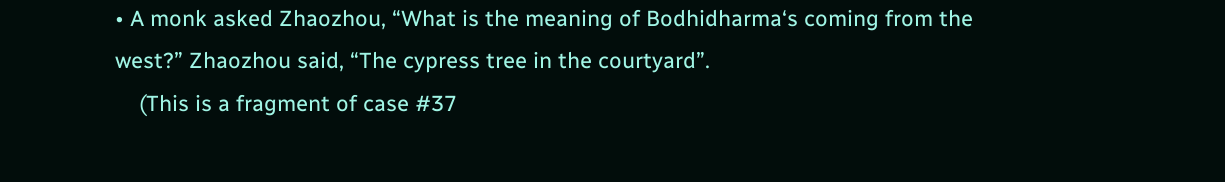• A monk asked Zhaozhou, “What is the meaning of Bodhidharma‘s coming from the west?” Zhaozhou said, “The cypress tree in the courtyard”.
    (This is a fragment of case #37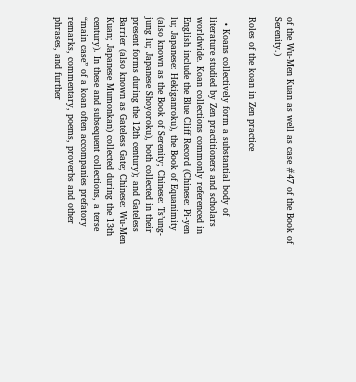of the Wu-Men Kuan as well as case #47 of the Book of Serenity.)

Roles of the koan in Zen practice

  • Koans collectively form a substantial body of literature studied by Zen practitioners and scholars worldwide. Koan collections commonly referenced in English include the Blue Cliff Record (Chinese: Pi-yen lu; Japanese: Hekiganroku), the Book of Equanimity (also known as the Book of Serenity; Chinese: Ts’ung-jung lu; Japanese Shoyoroku), both collected in their present forms during the 12th century); and Gateless Barrier (also known as Gateless Gate; Chinese: Wu-Men Kuan; Japanese Mumonkan) collected during the 13th century). In these and subsequent collections, a terse “main case” of a koan often accompanies prefatory remarks, commentary, poems, proverbs and other phrases, and further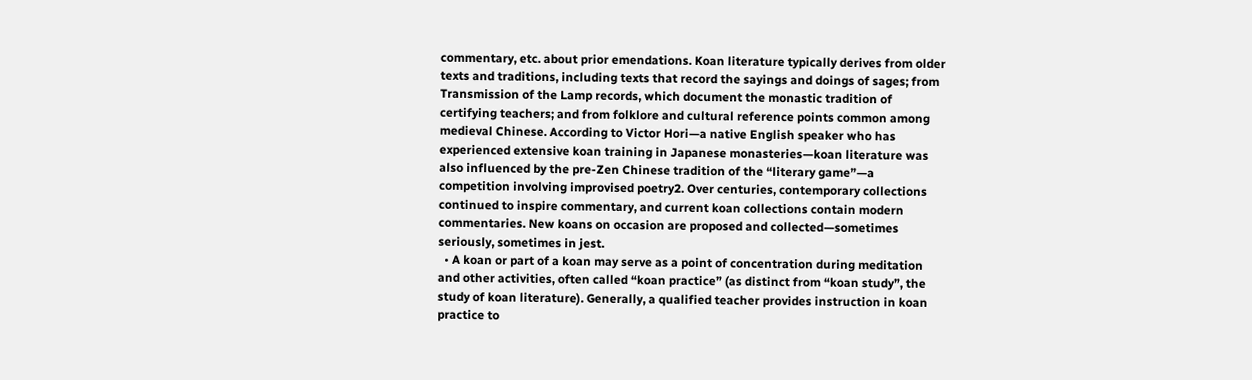commentary, etc. about prior emendations. Koan literature typically derives from older texts and traditions, including texts that record the sayings and doings of sages; from Transmission of the Lamp records, which document the monastic tradition of certifying teachers; and from folklore and cultural reference points common among medieval Chinese. According to Victor Hori—a native English speaker who has experienced extensive koan training in Japanese monasteries—koan literature was also influenced by the pre-Zen Chinese tradition of the “literary game”—a competition involving improvised poetry2. Over centuries, contemporary collections continued to inspire commentary, and current koan collections contain modern commentaries. New koans on occasion are proposed and collected—sometimes seriously, sometimes in jest.
  • A koan or part of a koan may serve as a point of concentration during meditation and other activities, often called “koan practice” (as distinct from “koan study”, the study of koan literature). Generally, a qualified teacher provides instruction in koan practice to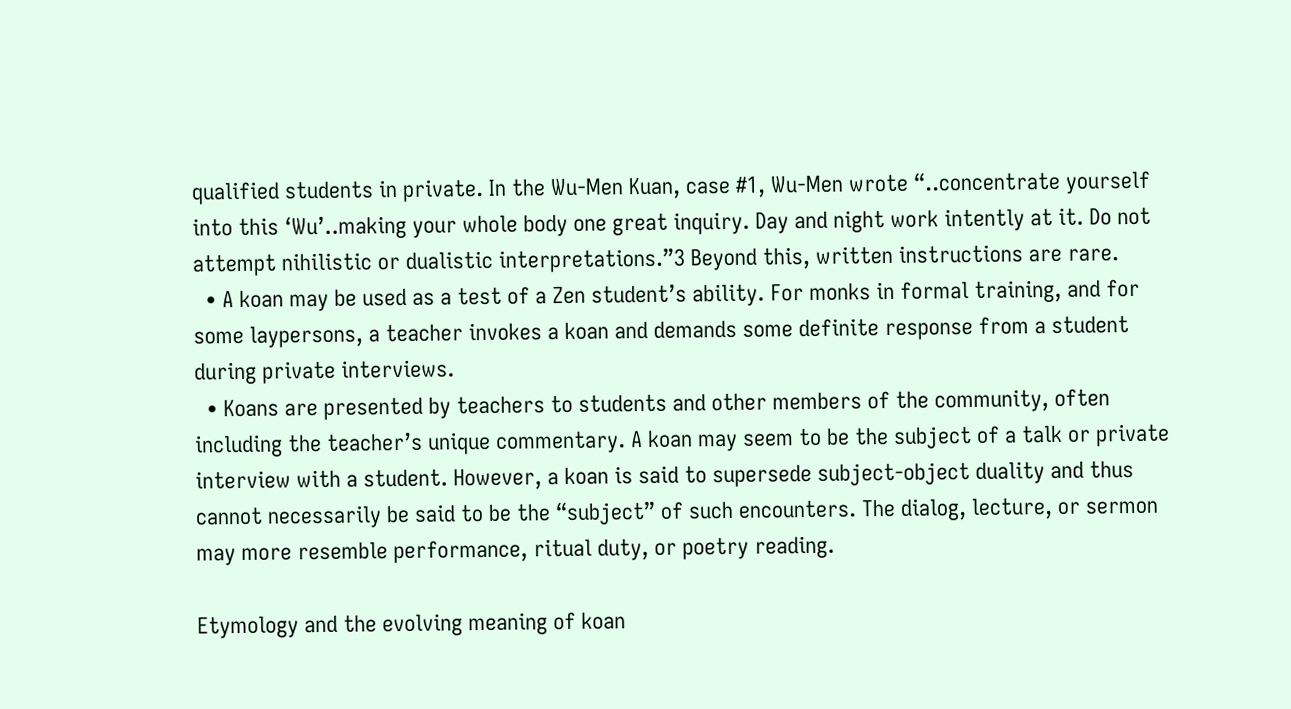qualified students in private. In the Wu-Men Kuan, case #1, Wu-Men wrote “..concentrate yourself into this ‘Wu’..making your whole body one great inquiry. Day and night work intently at it. Do not attempt nihilistic or dualistic interpretations.”3 Beyond this, written instructions are rare.
  • A koan may be used as a test of a Zen student’s ability. For monks in formal training, and for some laypersons, a teacher invokes a koan and demands some definite response from a student during private interviews.
  • Koans are presented by teachers to students and other members of the community, often including the teacher’s unique commentary. A koan may seem to be the subject of a talk or private interview with a student. However, a koan is said to supersede subject-object duality and thus cannot necessarily be said to be the “subject” of such encounters. The dialog, lecture, or sermon may more resemble performance, ritual duty, or poetry reading.

Etymology and the evolving meaning of koan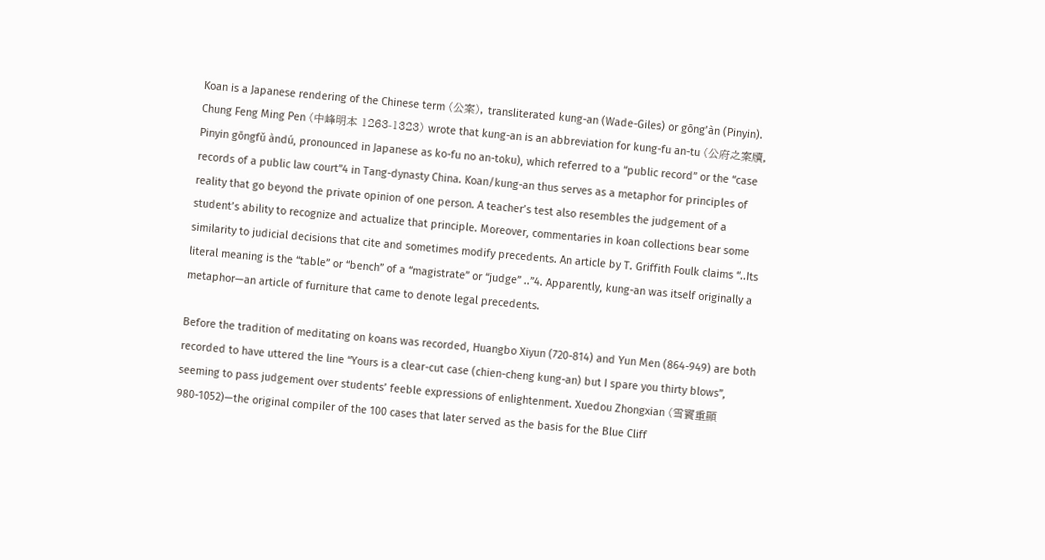Koan is a Japanese rendering of the Chinese term (公案), transliterated kung-an (Wade-Giles) or gōng’àn (Pinyin). Chung Feng Ming Pen (中峰明本 1263-1323) wrote that kung-an is an abbreviation for kung-fu an-tu (公府之案牘, Pinyin gōngfǔ àndú, pronounced in Japanese as ko-fu no an-toku), which referred to a “public record” or the “case records of a public law court”4 in Tang-dynasty China. Koan/kung-an thus serves as a metaphor for principles of reality that go beyond the private opinion of one person. A teacher’s test also resembles the judgement of a student’s ability to recognize and actualize that principle. Moreover, commentaries in koan collections bear some similarity to judicial decisions that cite and sometimes modify precedents. An article by T. Griffith Foulk claims “..Its literal meaning is the “table” or “bench” of a “magistrate” or “judge” ..”4. Apparently, kung-an was itself originally a metaphor—an article of furniture that came to denote legal precedents.

Before the tradition of meditating on koans was recorded, Huangbo Xiyun (720-814) and Yun Men (864-949) are both recorded to have uttered the line “Yours is a clear-cut case (chien-cheng kung-an) but I spare you thirty blows”, seeming to pass judgement over students’ feeble expressions of enlightenment. Xuedou Zhongxian (雪竇重顯 980-1052)—the original compiler of the 100 cases that later served as the basis for the Blue Cliff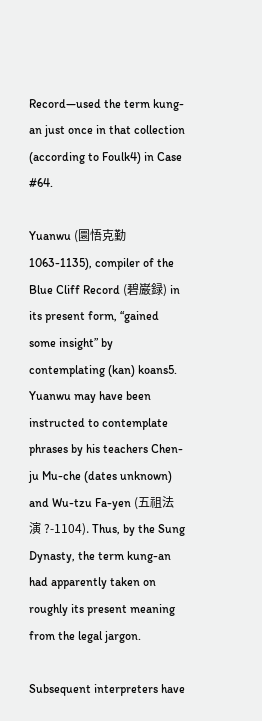Record—used the term kung-an just once in that collection (according to Foulk4) in Case #64.

Yuanwu (圜悟克勤 1063-1135), compiler of the Blue Cliff Record (碧巌録) in its present form, “gained some insight” by contemplating (kan) koans5. Yuanwu may have been instructed to contemplate phrases by his teachers Chen-ju Mu-che (dates unknown) and Wu-tzu Fa-yen (五祖法演 ?-1104). Thus, by the Sung Dynasty, the term kung-an had apparently taken on roughly its present meaning from the legal jargon.

Subsequent interpreters have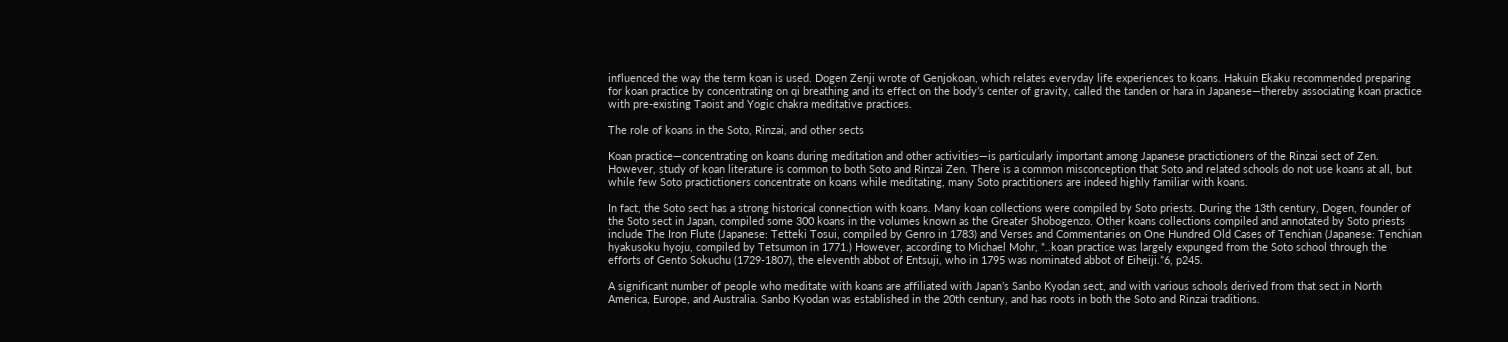influenced the way the term koan is used. Dogen Zenji wrote of Genjokoan, which relates everyday life experiences to koans. Hakuin Ekaku recommended preparing for koan practice by concentrating on qi breathing and its effect on the body’s center of gravity, called the tanden or hara in Japanese—thereby associating koan practice with pre-existing Taoist and Yogic chakra meditative practices.

The role of koans in the Soto, Rinzai, and other sects

Koan practice—concentrating on koans during meditation and other activities—is particularly important among Japanese practictioners of the Rinzai sect of Zen. However, study of koan literature is common to both Soto and Rinzai Zen. There is a common misconception that Soto and related schools do not use koans at all, but while few Soto practictioners concentrate on koans while meditating, many Soto practitioners are indeed highly familiar with koans.

In fact, the Soto sect has a strong historical connection with koans. Many koan collections were compiled by Soto priests. During the 13th century, Dogen, founder of the Soto sect in Japan, compiled some 300 koans in the volumes known as the Greater Shobogenzo. Other koans collections compiled and annotated by Soto priests include The Iron Flute (Japanese: Tetteki Tosui, compiled by Genro in 1783) and Verses and Commentaries on One Hundred Old Cases of Tenchian (Japanese: Tenchian hyakusoku hyoju, compiled by Tetsumon in 1771.) However, according to Michael Mohr, “..koan practice was largely expunged from the Soto school through the efforts of Gento Sokuchu (1729-1807), the eleventh abbot of Entsuji, who in 1795 was nominated abbot of Eiheiji.”6, p245.

A significant number of people who meditate with koans are affiliated with Japan’s Sanbo Kyodan sect, and with various schools derived from that sect in North America, Europe, and Australia. Sanbo Kyodan was established in the 20th century, and has roots in both the Soto and Rinzai traditions.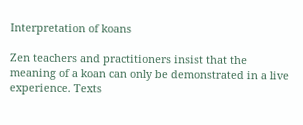Interpretation of koans

Zen teachers and practitioners insist that the meaning of a koan can only be demonstrated in a live experience. Texts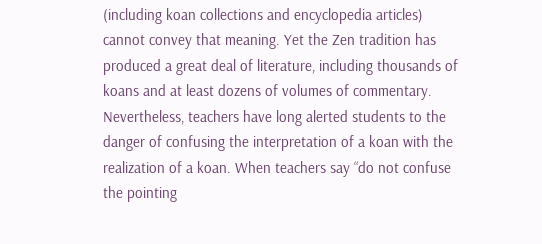(including koan collections and encyclopedia articles) cannot convey that meaning. Yet the Zen tradition has produced a great deal of literature, including thousands of koans and at least dozens of volumes of commentary. Nevertheless, teachers have long alerted students to the danger of confusing the interpretation of a koan with the realization of a koan. When teachers say “do not confuse the pointing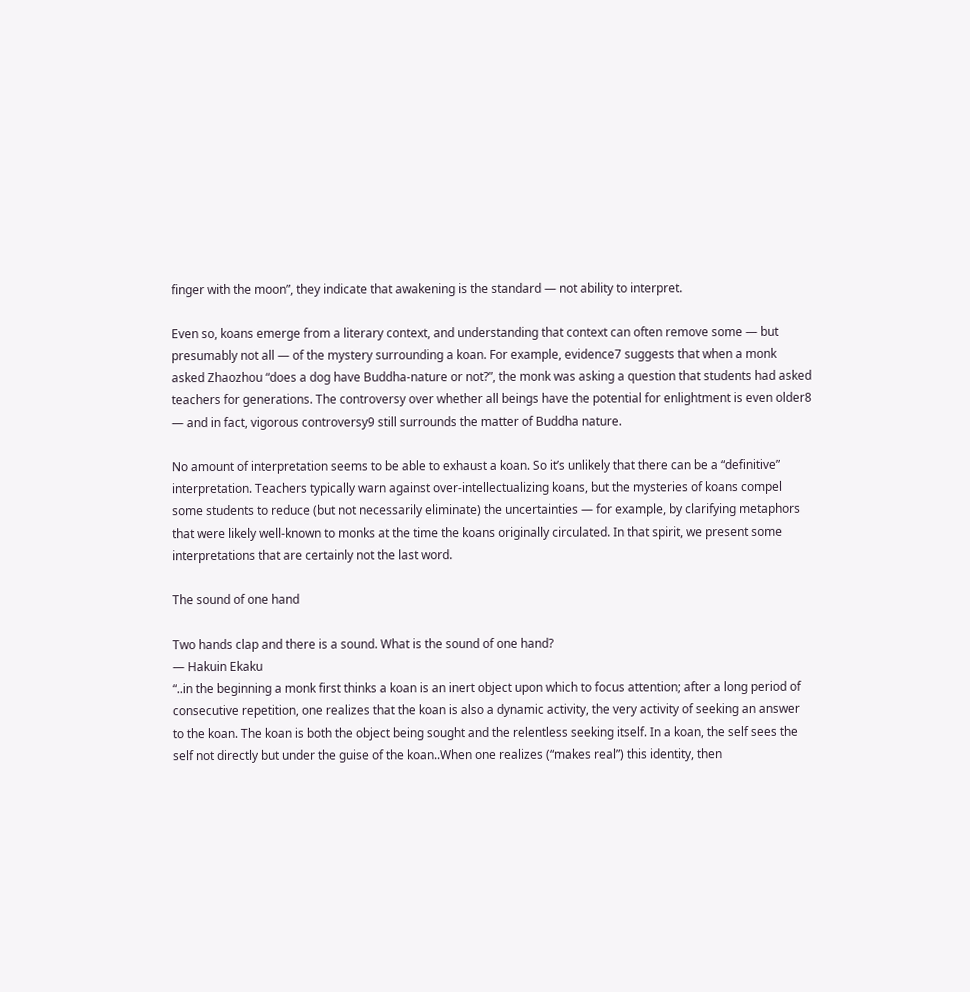finger with the moon”, they indicate that awakening is the standard — not ability to interpret.

Even so, koans emerge from a literary context, and understanding that context can often remove some — but presumably not all — of the mystery surrounding a koan. For example, evidence7 suggests that when a monk asked Zhaozhou “does a dog have Buddha-nature or not?”, the monk was asking a question that students had asked teachers for generations. The controversy over whether all beings have the potential for enlightment is even older8 — and in fact, vigorous controversy9 still surrounds the matter of Buddha nature.

No amount of interpretation seems to be able to exhaust a koan. So it’s unlikely that there can be a “definitive” interpretation. Teachers typically warn against over-intellectualizing koans, but the mysteries of koans compel some students to reduce (but not necessarily eliminate) the uncertainties — for example, by clarifying metaphors that were likely well-known to monks at the time the koans originally circulated. In that spirit, we present some interpretations that are certainly not the last word.

The sound of one hand

Two hands clap and there is a sound. What is the sound of one hand?
— Hakuin Ekaku
“..in the beginning a monk first thinks a koan is an inert object upon which to focus attention; after a long period of consecutive repetition, one realizes that the koan is also a dynamic activity, the very activity of seeking an answer to the koan. The koan is both the object being sought and the relentless seeking itself. In a koan, the self sees the self not directly but under the guise of the koan..When one realizes (“makes real”) this identity, then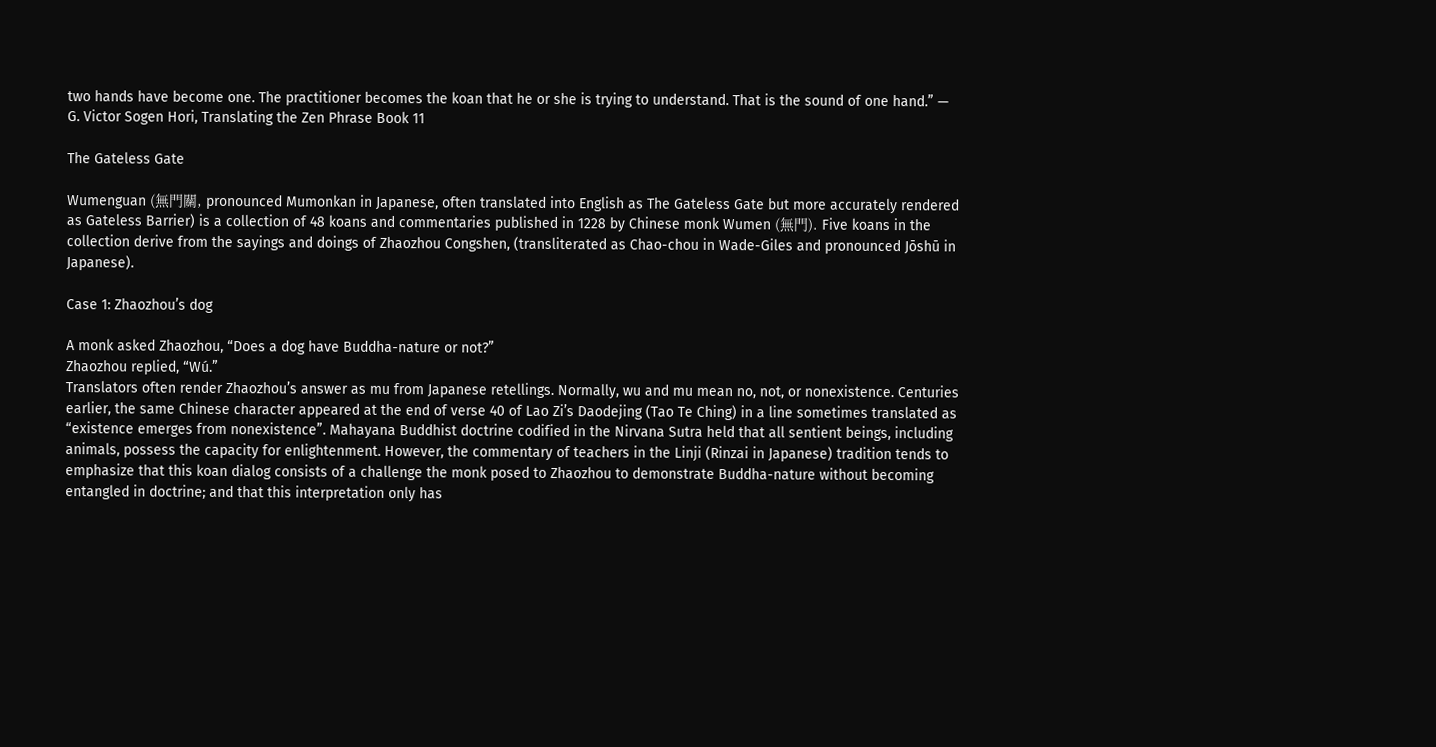two hands have become one. The practitioner becomes the koan that he or she is trying to understand. That is the sound of one hand.” — G. Victor Sogen Hori, Translating the Zen Phrase Book 11

The Gateless Gate

Wumenguan (無門關, pronounced Mumonkan in Japanese, often translated into English as The Gateless Gate but more accurately rendered as Gateless Barrier) is a collection of 48 koans and commentaries published in 1228 by Chinese monk Wumen (無門). Five koans in the collection derive from the sayings and doings of Zhaozhou Congshen, (transliterated as Chao-chou in Wade-Giles and pronounced Jōshū in Japanese).

Case 1: Zhaozhou’s dog

A monk asked Zhaozhou, “Does a dog have Buddha-nature or not?”
Zhaozhou replied, “Wú.”
Translators often render Zhaozhou’s answer as mu from Japanese retellings. Normally, wu and mu mean no, not, or nonexistence. Centuries earlier, the same Chinese character appeared at the end of verse 40 of Lao Zi’s Daodejing (Tao Te Ching) in a line sometimes translated as “existence emerges from nonexistence”. Mahayana Buddhist doctrine codified in the Nirvana Sutra held that all sentient beings, including animals, possess the capacity for enlightenment. However, the commentary of teachers in the Linji (Rinzai in Japanese) tradition tends to emphasize that this koan dialog consists of a challenge the monk posed to Zhaozhou to demonstrate Buddha-nature without becoming entangled in doctrine; and that this interpretation only has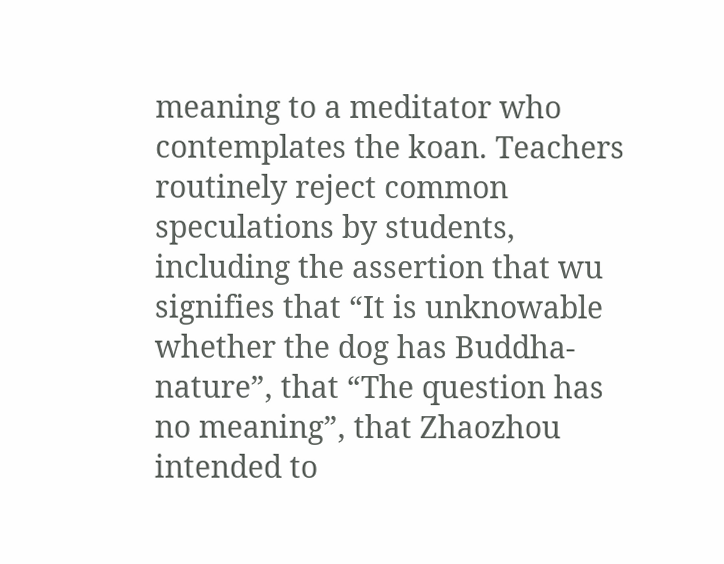meaning to a meditator who contemplates the koan. Teachers routinely reject common speculations by students, including the assertion that wu signifies that “It is unknowable whether the dog has Buddha-nature”, that “The question has no meaning”, that Zhaozhou intended to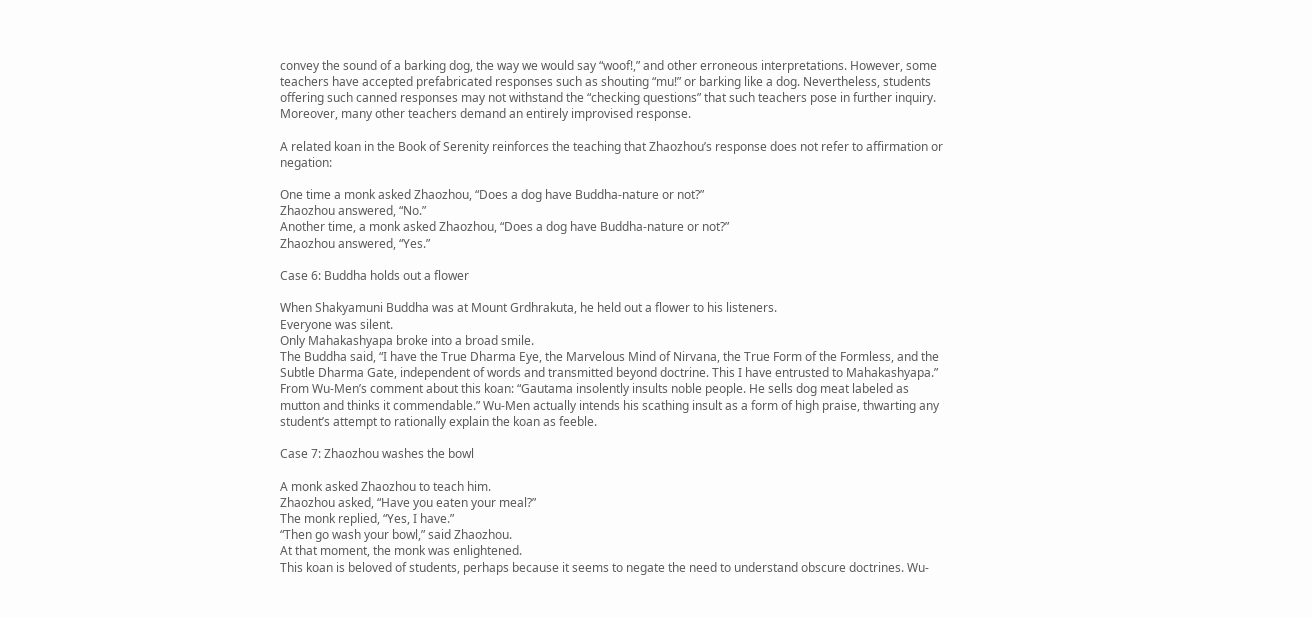convey the sound of a barking dog, the way we would say “woof!,” and other erroneous interpretations. However, some teachers have accepted prefabricated responses such as shouting “mu!” or barking like a dog. Nevertheless, students offering such canned responses may not withstand the “checking questions” that such teachers pose in further inquiry. Moreover, many other teachers demand an entirely improvised response.

A related koan in the Book of Serenity reinforces the teaching that Zhaozhou’s response does not refer to affirmation or negation:

One time a monk asked Zhaozhou, “Does a dog have Buddha-nature or not?”
Zhaozhou answered, “No.”
Another time, a monk asked Zhaozhou, “Does a dog have Buddha-nature or not?”
Zhaozhou answered, “Yes.”

Case 6: Buddha holds out a flower

When Shakyamuni Buddha was at Mount Grdhrakuta, he held out a flower to his listeners.
Everyone was silent.
Only Mahakashyapa broke into a broad smile.
The Buddha said, “I have the True Dharma Eye, the Marvelous Mind of Nirvana, the True Form of the Formless, and the Subtle Dharma Gate, independent of words and transmitted beyond doctrine. This I have entrusted to Mahakashyapa.”
From Wu-Men’s comment about this koan: “Gautama insolently insults noble people. He sells dog meat labeled as mutton and thinks it commendable.” Wu-Men actually intends his scathing insult as a form of high praise, thwarting any student’s attempt to rationally explain the koan as feeble.

Case 7: Zhaozhou washes the bowl

A monk asked Zhaozhou to teach him.
Zhaozhou asked, “Have you eaten your meal?”
The monk replied, “Yes, I have.”
“Then go wash your bowl,” said Zhaozhou.
At that moment, the monk was enlightened.
This koan is beloved of students, perhaps because it seems to negate the need to understand obscure doctrines. Wu-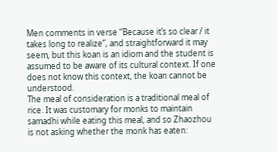Men comments in verse “Because it’s so clear / it takes long to realize”, and straightforward it may seem, but this koan is an idiom and the student is assumed to be aware of its cultural context. If one does not know this context, the koan cannot be understood.
The meal of consideration is a traditional meal of rice. It was customary for monks to maintain samadhi while eating this meal, and so Zhaozhou is not asking whether the monk has eaten: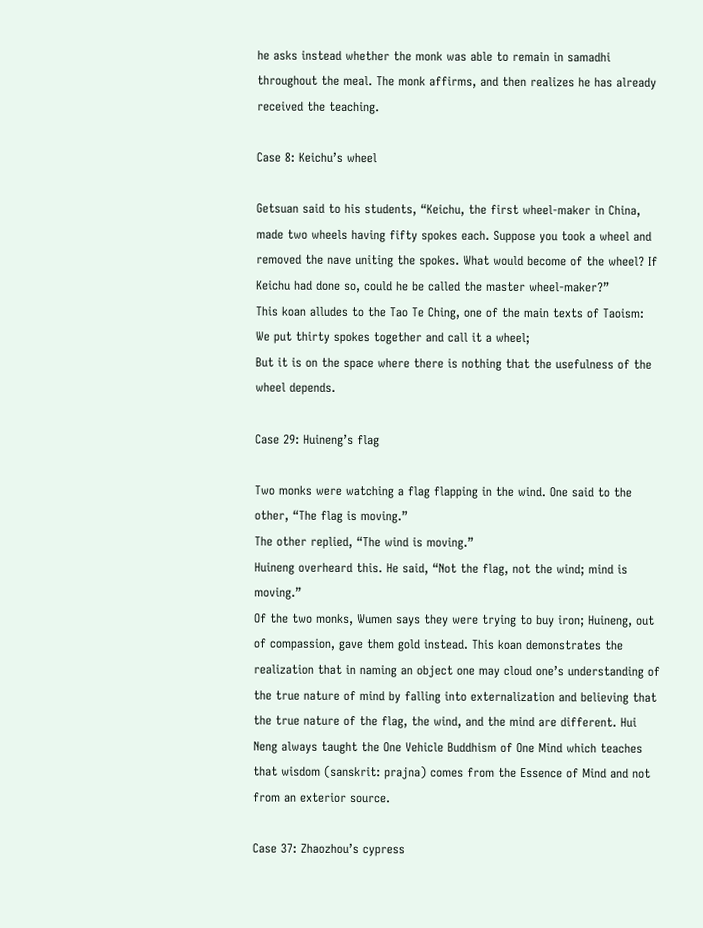he asks instead whether the monk was able to remain in samadhi throughout the meal. The monk affirms, and then realizes he has already received the teaching.

Case 8: Keichu’s wheel

Getsuan said to his students, “Keichu, the first wheel-maker in China, made two wheels having fifty spokes each. Suppose you took a wheel and removed the nave uniting the spokes. What would become of the wheel? If Keichu had done so, could he be called the master wheel-maker?”
This koan alludes to the Tao Te Ching, one of the main texts of Taoism:
We put thirty spokes together and call it a wheel;
But it is on the space where there is nothing that the usefulness of the wheel depends.

Case 29: Huineng’s flag

Two monks were watching a flag flapping in the wind. One said to the other, “The flag is moving.”
The other replied, “The wind is moving.”
Huineng overheard this. He said, “Not the flag, not the wind; mind is moving.”
Of the two monks, Wumen says they were trying to buy iron; Huineng, out of compassion, gave them gold instead. This koan demonstrates the realization that in naming an object one may cloud one’s understanding of the true nature of mind by falling into externalization and believing that the true nature of the flag, the wind, and the mind are different. Hui Neng always taught the One Vehicle Buddhism of One Mind which teaches that wisdom (sanskrit: prajna) comes from the Essence of Mind and not from an exterior source.

Case 37: Zhaozhou’s cypress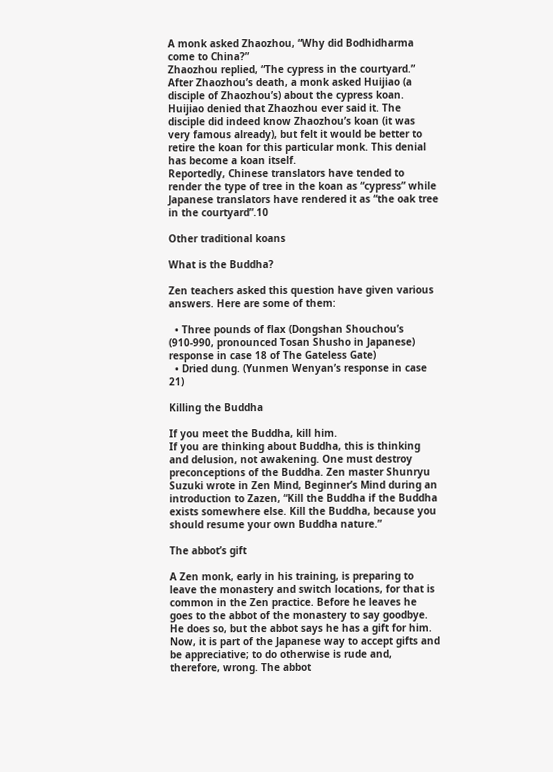A monk asked Zhaozhou, “Why did Bodhidharma come to China?”
Zhaozhou replied, “The cypress in the courtyard.”
After Zhaozhou’s death, a monk asked Huijiao (a disciple of Zhaozhou’s) about the cypress koan. Huijiao denied that Zhaozhou ever said it. The disciple did indeed know Zhaozhou’s koan (it was very famous already), but felt it would be better to retire the koan for this particular monk. This denial has become a koan itself.
Reportedly, Chinese translators have tended to render the type of tree in the koan as “cypress” while Japanese translators have rendered it as “the oak tree in the courtyard”.10

Other traditional koans

What is the Buddha?

Zen teachers asked this question have given various answers. Here are some of them:

  • Three pounds of flax (Dongshan Shouchou’s (910-990, pronounced Tosan Shusho in Japanese) response in case 18 of The Gateless Gate)
  • Dried dung. (Yunmen Wenyan’s response in case 21)

Killing the Buddha

If you meet the Buddha, kill him.
If you are thinking about Buddha, this is thinking and delusion, not awakening. One must destroy preconceptions of the Buddha. Zen master Shunryu Suzuki wrote in Zen Mind, Beginner’s Mind during an introduction to Zazen, “Kill the Buddha if the Buddha exists somewhere else. Kill the Buddha, because you should resume your own Buddha nature.”

The abbot’s gift

A Zen monk, early in his training, is preparing to leave the monastery and switch locations, for that is common in the Zen practice. Before he leaves he goes to the abbot of the monastery to say goodbye. He does so, but the abbot says he has a gift for him. Now, it is part of the Japanese way to accept gifts and be appreciative; to do otherwise is rude and, therefore, wrong. The abbot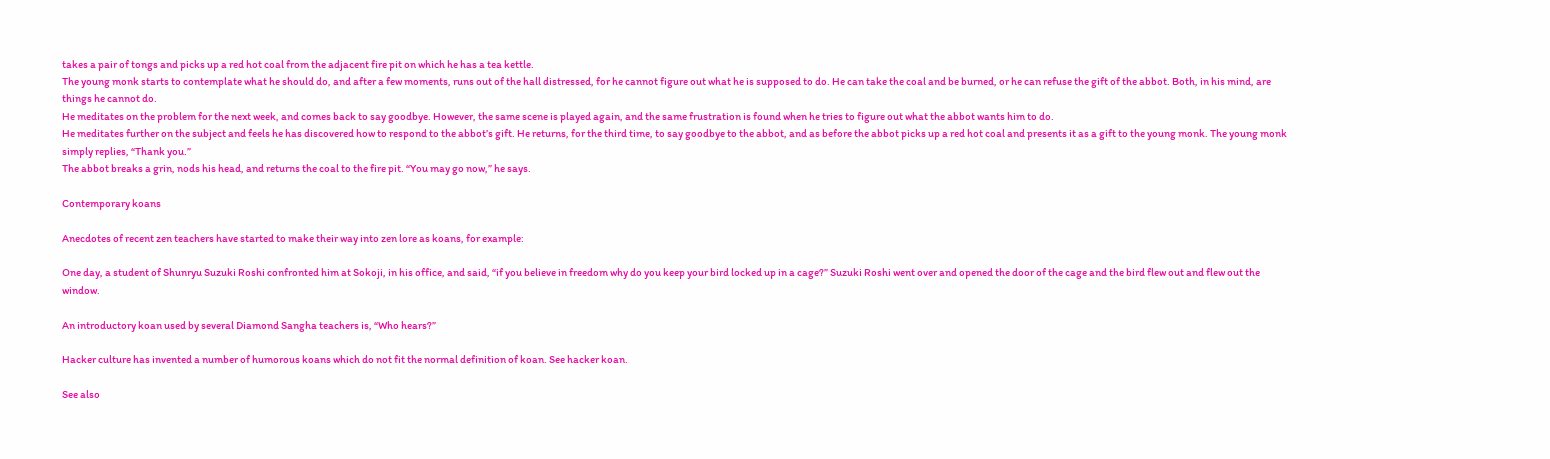takes a pair of tongs and picks up a red hot coal from the adjacent fire pit on which he has a tea kettle.
The young monk starts to contemplate what he should do, and after a few moments, runs out of the hall distressed, for he cannot figure out what he is supposed to do. He can take the coal and be burned, or he can refuse the gift of the abbot. Both, in his mind, are things he cannot do.
He meditates on the problem for the next week, and comes back to say goodbye. However, the same scene is played again, and the same frustration is found when he tries to figure out what the abbot wants him to do.
He meditates further on the subject and feels he has discovered how to respond to the abbot’s gift. He returns, for the third time, to say goodbye to the abbot, and as before the abbot picks up a red hot coal and presents it as a gift to the young monk. The young monk simply replies, “Thank you.”
The abbot breaks a grin, nods his head, and returns the coal to the fire pit. “You may go now,” he says.

Contemporary koans

Anecdotes of recent zen teachers have started to make their way into zen lore as koans, for example:

One day, a student of Shunryu Suzuki Roshi confronted him at Sokoji, in his office, and said, “if you believe in freedom why do you keep your bird locked up in a cage?” Suzuki Roshi went over and opened the door of the cage and the bird flew out and flew out the window.

An introductory koan used by several Diamond Sangha teachers is, “Who hears?”

Hacker culture has invented a number of humorous koans which do not fit the normal definition of koan. See hacker koan.

See also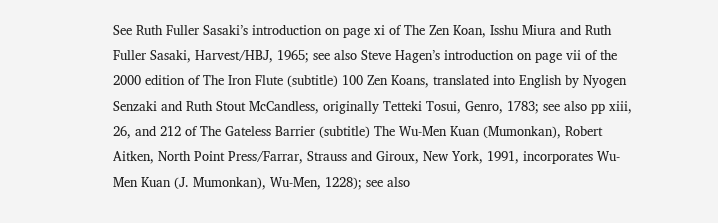See Ruth Fuller Sasaki’s introduction on page xi of The Zen Koan, Isshu Miura and Ruth Fuller Sasaki, Harvest/HBJ, 1965; see also Steve Hagen’s introduction on page vii of the 2000 edition of The Iron Flute (subtitle) 100 Zen Koans, translated into English by Nyogen Senzaki and Ruth Stout McCandless, originally Tetteki Tosui, Genro, 1783; see also pp xiii, 26, and 212 of The Gateless Barrier (subtitle) The Wu-Men Kuan (Mumonkan), Robert Aitken, North Point Press/Farrar, Strauss and Giroux, New York, 1991, incorporates Wu-Men Kuan (J. Mumonkan), Wu-Men, 1228); see also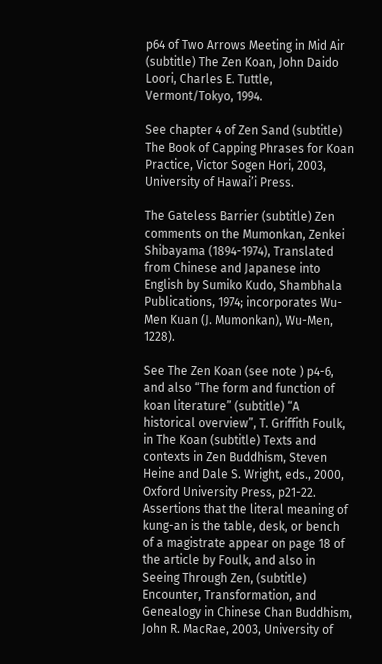p64 of Two Arrows Meeting in Mid Air (subtitle) The Zen Koan, John Daido Loori, Charles E. Tuttle, Vermont/Tokyo, 1994.

See chapter 4 of Zen Sand (subtitle) The Book of Capping Phrases for Koan Practice, Victor Sogen Hori, 2003, University of Hawai’i Press.

The Gateless Barrier (subtitle) Zen comments on the Mumonkan, Zenkei Shibayama (1894-1974), Translated from Chinese and Japanese into English by Sumiko Kudo, Shambhala Publications, 1974; incorporates Wu-Men Kuan (J. Mumonkan), Wu-Men, 1228).

See The Zen Koan (see note ) p4-6, and also “The form and function of koan literature” (subtitle) “A historical overview”, T. Griffith Foulk, in The Koan (subtitle) Texts and contexts in Zen Buddhism, Steven Heine and Dale S. Wright, eds., 2000, Oxford University Press, p21-22. Assertions that the literal meaning of kung-an is the table, desk, or bench of a magistrate appear on page 18 of the article by Foulk, and also in Seeing Through Zen, (subtitle) Encounter, Transformation, and Genealogy in Chinese Chan Buddhism, John R. MacRae, 2003, University of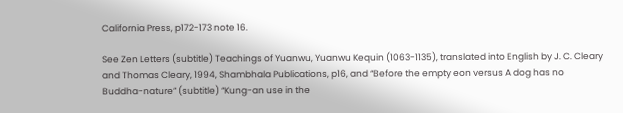California Press, p172-173 note 16.

See Zen Letters (subtitle) Teachings of Yuanwu, Yuanwu Kequin (1063-1135), translated into English by J. C. Cleary and Thomas Cleary, 1994, Shambhala Publications, p16, and “Before the empty eon versus A dog has no Buddha-nature” (subtitle) “Kung-an use in the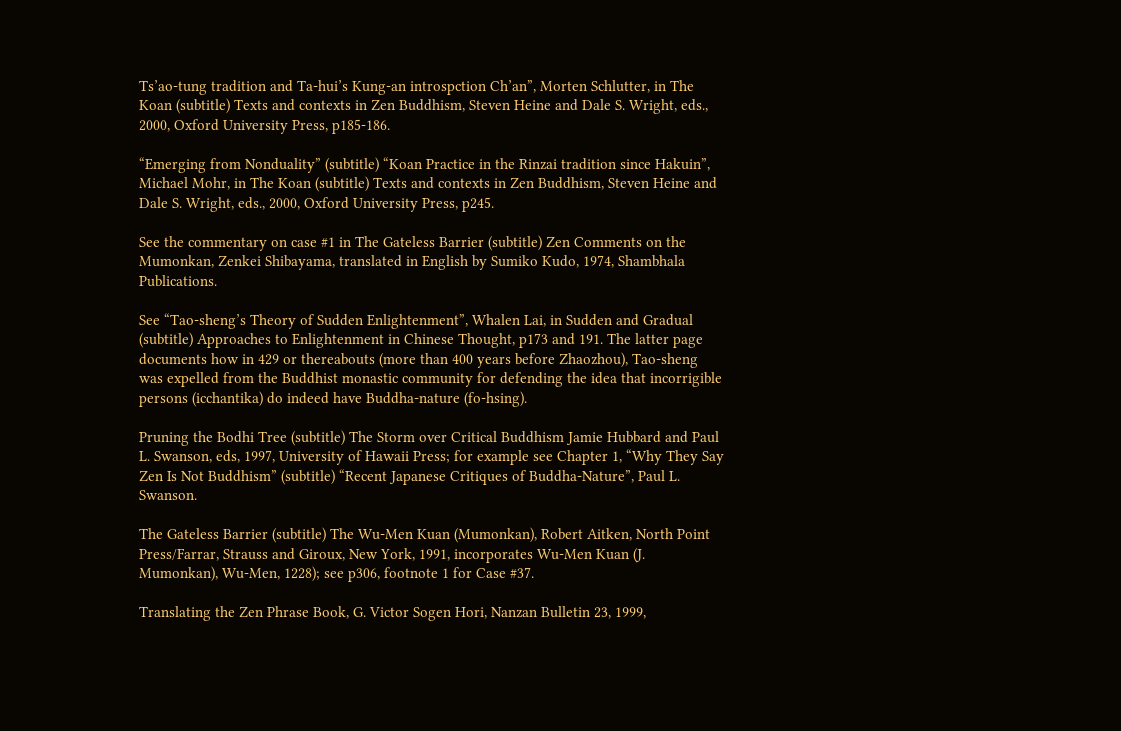Ts’ao-tung tradition and Ta-hui’s Kung-an introspction Ch’an”, Morten Schlutter, in The Koan (subtitle) Texts and contexts in Zen Buddhism, Steven Heine and Dale S. Wright, eds., 2000, Oxford University Press, p185-186.

“Emerging from Nonduality” (subtitle) “Koan Practice in the Rinzai tradition since Hakuin”, Michael Mohr, in The Koan (subtitle) Texts and contexts in Zen Buddhism, Steven Heine and Dale S. Wright, eds., 2000, Oxford University Press, p245.

See the commentary on case #1 in The Gateless Barrier (subtitle) Zen Comments on the Mumonkan, Zenkei Shibayama, translated in English by Sumiko Kudo, 1974, Shambhala Publications.

See “Tao-sheng’s Theory of Sudden Enlightenment”, Whalen Lai, in Sudden and Gradual (subtitle) Approaches to Enlightenment in Chinese Thought, p173 and 191. The latter page documents how in 429 or thereabouts (more than 400 years before Zhaozhou), Tao-sheng was expelled from the Buddhist monastic community for defending the idea that incorrigible persons (icchantika) do indeed have Buddha-nature (fo-hsing).

Pruning the Bodhi Tree (subtitle) The Storm over Critical Buddhism Jamie Hubbard and Paul L. Swanson, eds, 1997, University of Hawaii Press; for example see Chapter 1, “Why They Say Zen Is Not Buddhism” (subtitle) “Recent Japanese Critiques of Buddha-Nature”, Paul L. Swanson.

The Gateless Barrier (subtitle) The Wu-Men Kuan (Mumonkan), Robert Aitken, North Point Press/Farrar, Strauss and Giroux, New York, 1991, incorporates Wu-Men Kuan (J. Mumonkan), Wu-Men, 1228); see p306, footnote 1 for Case #37.

Translating the Zen Phrase Book, G. Victor Sogen Hori, Nanzan Bulletin 23, 1999,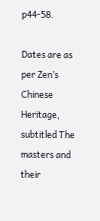p44-58.

Dates are as per Zen’s Chinese Heritage, subtitled The masters and their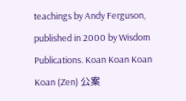teachings by Andy Ferguson, published in 2000 by Wisdom Publications. Koan Koan Koan Koan (Zen) 公案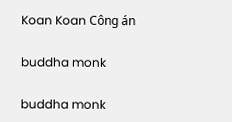Koan Koan Công án

buddha monk

buddha monk